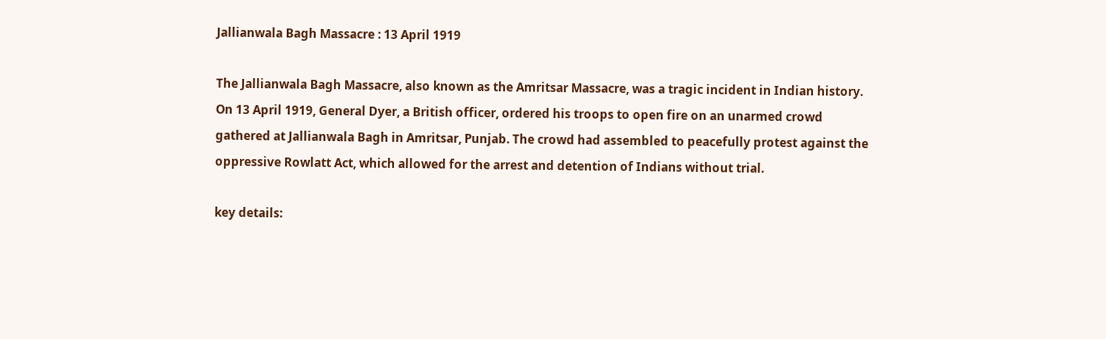Jallianwala Bagh Massacre : 13 April 1919

The Jallianwala Bagh Massacre, also known as the Amritsar Massacre, was a tragic incident in Indian history. On 13 April 1919, General Dyer, a British officer, ordered his troops to open fire on an unarmed crowd gathered at Jallianwala Bagh in Amritsar, Punjab. The crowd had assembled to peacefully protest against the oppressive Rowlatt Act, which allowed for the arrest and detention of Indians without trial.

key details: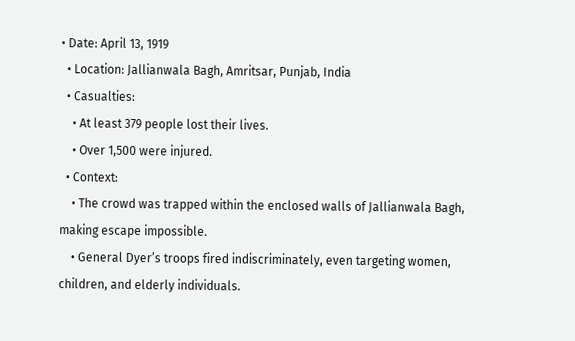• Date: April 13, 1919
  • Location: Jallianwala Bagh, Amritsar, Punjab, India
  • Casualties:
    • At least 379 people lost their lives.
    • Over 1,500 were injured.
  • Context:
    • The crowd was trapped within the enclosed walls of Jallianwala Bagh, making escape impossible.
    • General Dyer’s troops fired indiscriminately, even targeting women, children, and elderly individuals.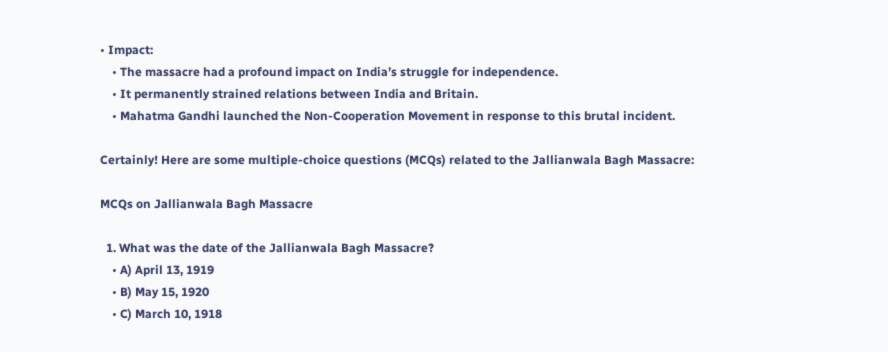• Impact:
    • The massacre had a profound impact on India’s struggle for independence.
    • It permanently strained relations between India and Britain.
    • Mahatma Gandhi launched the Non-Cooperation Movement in response to this brutal incident.

Certainly! Here are some multiple-choice questions (MCQs) related to the Jallianwala Bagh Massacre:

MCQs on Jallianwala Bagh Massacre

  1. What was the date of the Jallianwala Bagh Massacre?
    • A) April 13, 1919
    • B) May 15, 1920
    • C) March 10, 1918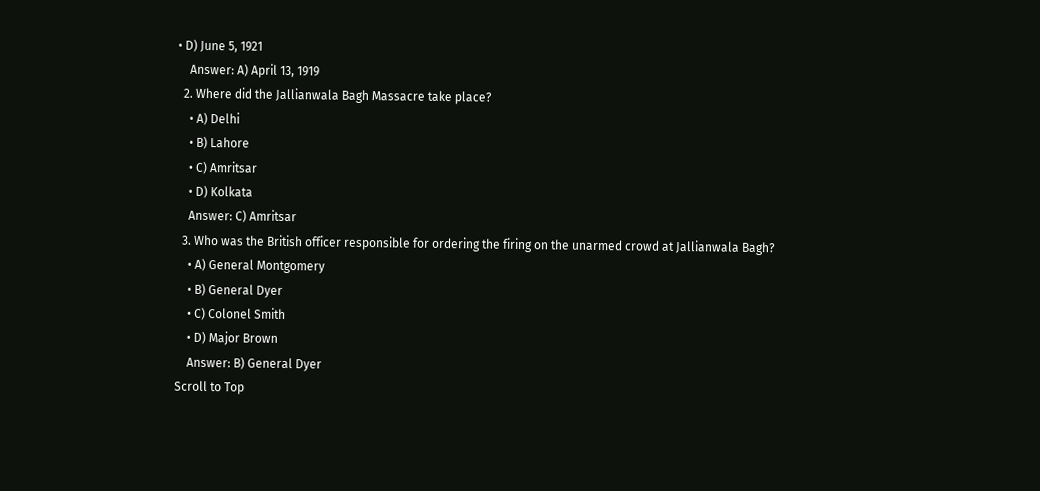• D) June 5, 1921
    Answer: A) April 13, 1919
  2. Where did the Jallianwala Bagh Massacre take place?
    • A) Delhi
    • B) Lahore
    • C) Amritsar
    • D) Kolkata
    Answer: C) Amritsar
  3. Who was the British officer responsible for ordering the firing on the unarmed crowd at Jallianwala Bagh?
    • A) General Montgomery
    • B) General Dyer
    • C) Colonel Smith
    • D) Major Brown
    Answer: B) General Dyer
Scroll to Top